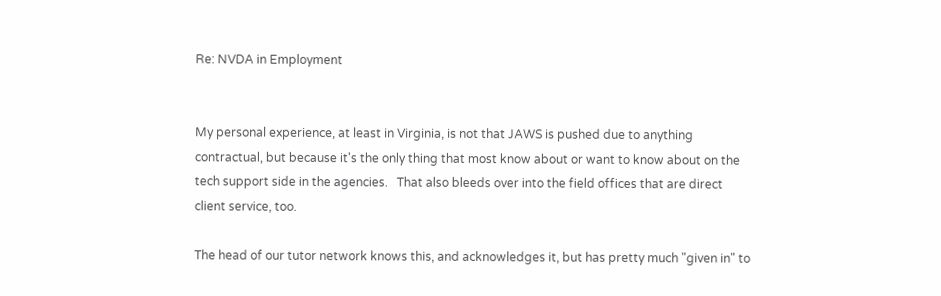Re: NVDA in Employment


My personal experience, at least in Virginia, is not that JAWS is pushed due to anything contractual, but because it's the only thing that most know about or want to know about on the tech support side in the agencies.   That also bleeds over into the field offices that are direct client service, too.

The head of our tutor network knows this, and acknowledges it, but has pretty much "given in" to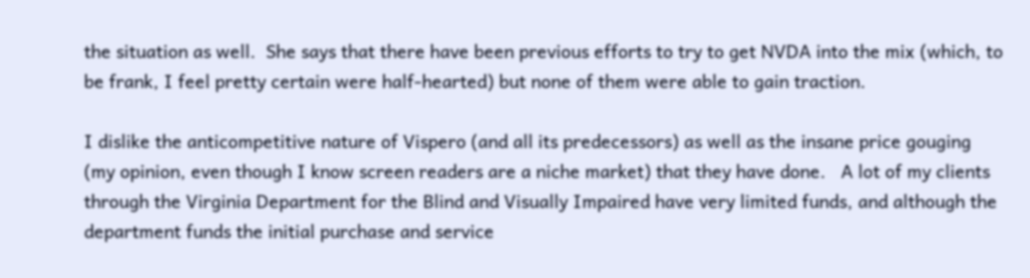the situation as well.  She says that there have been previous efforts to try to get NVDA into the mix (which, to be frank, I feel pretty certain were half-hearted) but none of them were able to gain traction.

I dislike the anticompetitive nature of Vispero (and all its predecessors) as well as the insane price gouging (my opinion, even though I know screen readers are a niche market) that they have done.   A lot of my clients through the Virginia Department for the Blind and Visually Impaired have very limited funds, and although the department funds the initial purchase and service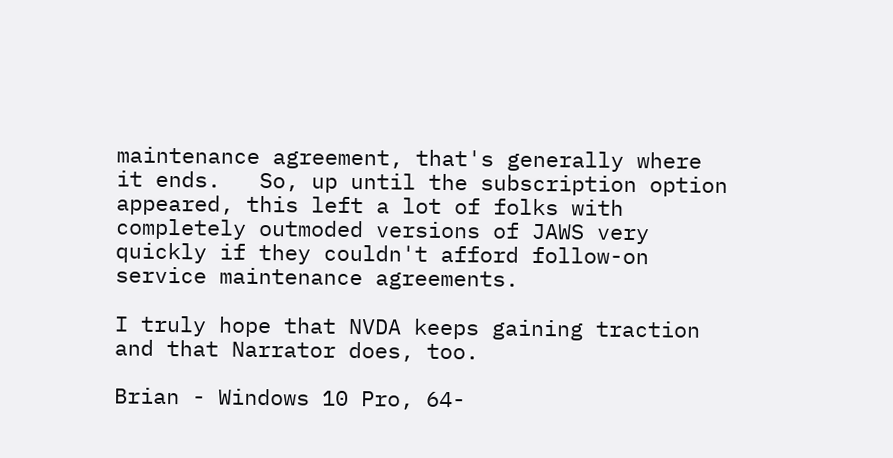maintenance agreement, that's generally where it ends.   So, up until the subscription option appeared, this left a lot of folks with completely outmoded versions of JAWS very quickly if they couldn't afford follow-on service maintenance agreements.

I truly hope that NVDA keeps gaining traction and that Narrator does, too.

Brian - Windows 10 Pro, 64-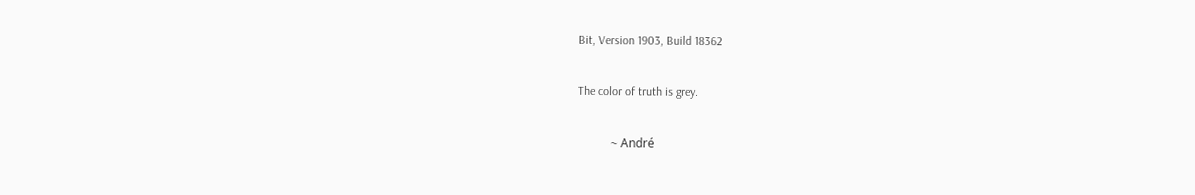Bit, Version 1903, Build 18362

The color of truth is grey.

           ~ André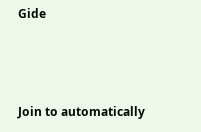Gide



Join to automatically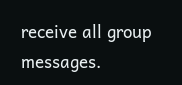receive all group messages.